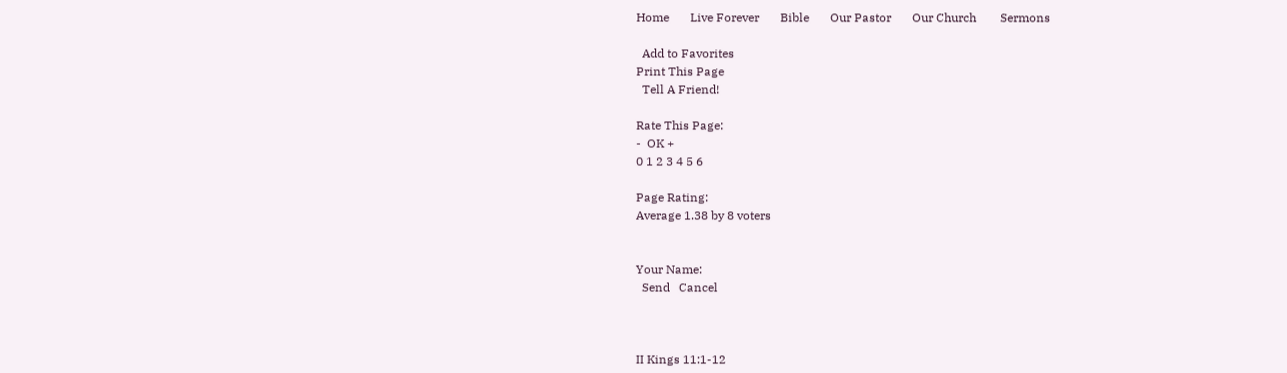Home       Live Forever       Bible       Our Pastor       Our Church        Sermons

  Add to Favorites
Print This Page
  Tell A Friend!

Rate This Page:
-  OK +
0 1 2 3 4 5 6

Page Rating:
Average 1.38 by 8 voters


Your Name:
  Send   Cancel



II Kings 11:1-12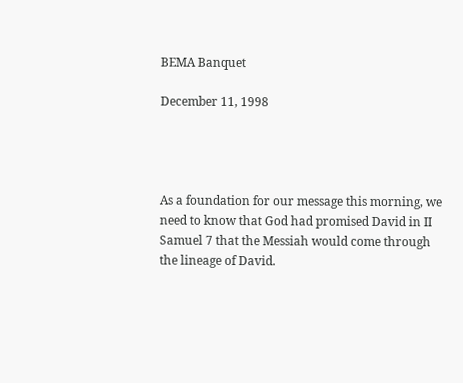BEMA Banquet

December 11, 1998




As a foundation for our message this morning, we need to know that God had promised David in II Samuel 7 that the Messiah would come through the lineage of David.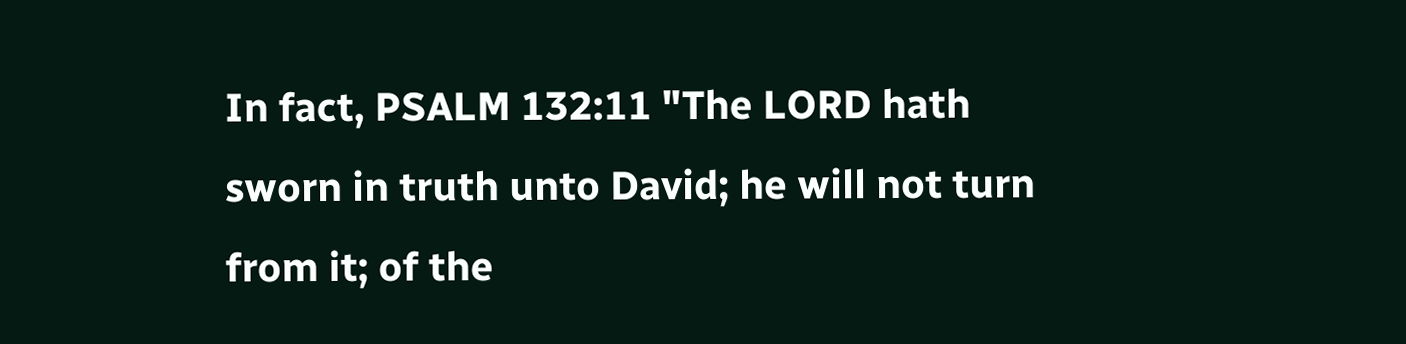In fact, PSALM 132:11 "The LORD hath sworn in truth unto David; he will not turn from it; of the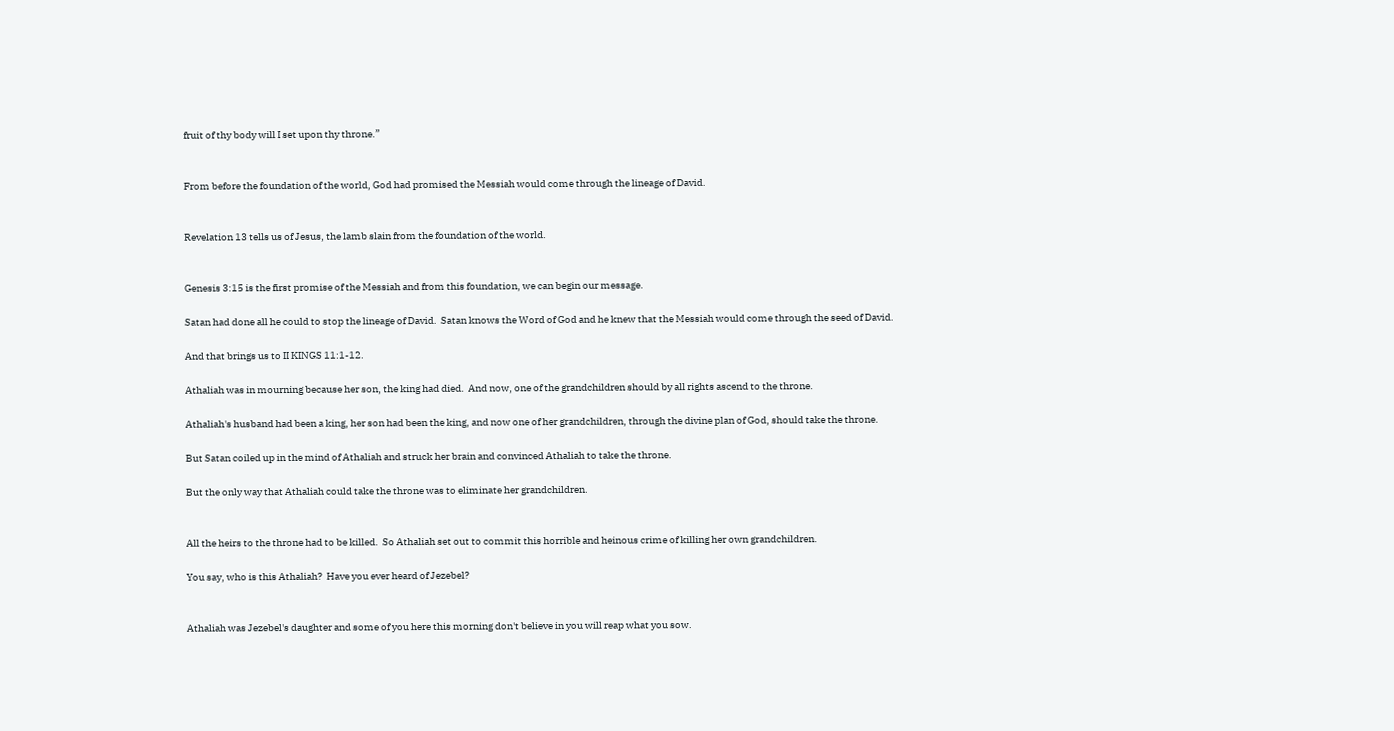fruit of thy body will I set upon thy throne.”


From before the foundation of the world, God had promised the Messiah would come through the lineage of David.


Revelation 13 tells us of Jesus, the lamb slain from the foundation of the world.


Genesis 3:15 is the first promise of the Messiah and from this foundation, we can begin our message.

Satan had done all he could to stop the lineage of David.  Satan knows the Word of God and he knew that the Messiah would come through the seed of David.

And that brings us to II KINGS 11:1-12.

Athaliah was in mourning because her son, the king had died.  And now, one of the grandchildren should by all rights ascend to the throne.

Athaliah's husband had been a king, her son had been the king, and now one of her grandchildren, through the divine plan of God, should take the throne.

But Satan coiled up in the mind of Athaliah and struck her brain and convinced Athaliah to take the throne.

But the only way that Athaliah could take the throne was to eliminate her grandchildren.


All the heirs to the throne had to be killed.  So Athaliah set out to commit this horrible and heinous crime of killing her own grandchildren.

You say, who is this Athaliah?  Have you ever heard of Jezebel?


Athaliah was Jezebel's daughter and some of you here this morning don't believe in you will reap what you sow.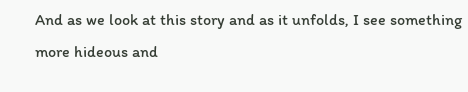And as we look at this story and as it unfolds, I see something more hideous and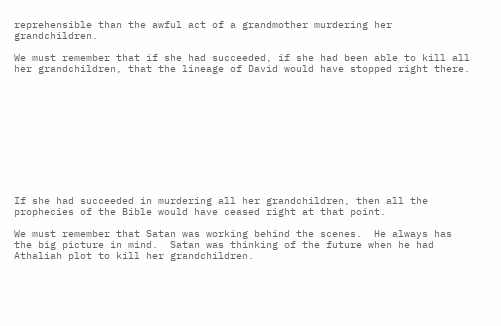reprehensible than the awful act of a grandmother murdering her grandchildren.

We must remember that if she had succeeded, if she had been able to kill all her grandchildren, that the lineage of David would have stopped right there.











If she had succeeded in murdering all her grandchildren, then all the prophecies of the Bible would have ceased right at that point.

We must remember that Satan was working behind the scenes.  He always has the big picture in mind.  Satan was thinking of the future when he had Athaliah plot to kill her grandchildren.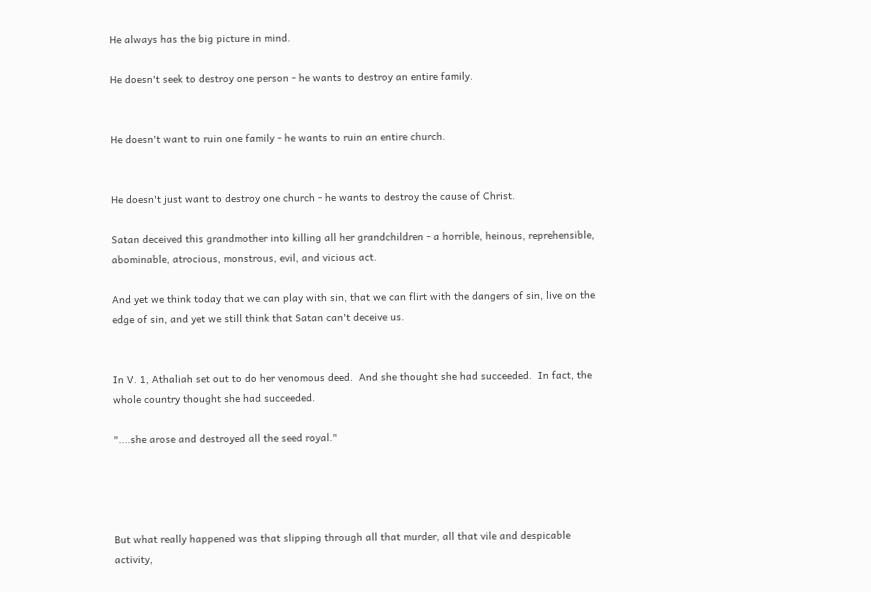He always has the big picture in mind.

He doesn't seek to destroy one person - he wants to destroy an entire family.


He doesn't want to ruin one family - he wants to ruin an entire church.


He doesn't just want to destroy one church - he wants to destroy the cause of Christ.

Satan deceived this grandmother into killing all her grandchildren - a horrible, heinous, reprehensible, abominable, atrocious, monstrous, evil, and vicious act.

And yet we think today that we can play with sin, that we can flirt with the dangers of sin, live on the edge of sin, and yet we still think that Satan can't deceive us.


In V. 1, Athaliah set out to do her venomous deed.  And she thought she had succeeded.  In fact, the whole country thought she had succeeded.

"....she arose and destroyed all the seed royal."




But what really happened was that slipping through all that murder, all that vile and despicable activity,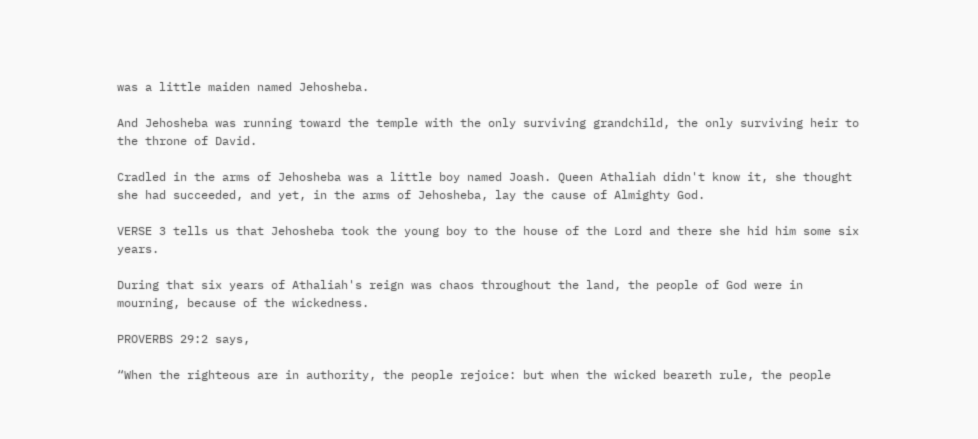was a little maiden named Jehosheba.

And Jehosheba was running toward the temple with the only surviving grandchild, the only surviving heir to the throne of David.

Cradled in the arms of Jehosheba was a little boy named Joash. Queen Athaliah didn't know it, she thought she had succeeded, and yet, in the arms of Jehosheba, lay the cause of Almighty God.

VERSE 3 tells us that Jehosheba took the young boy to the house of the Lord and there she hid him some six years.

During that six years of Athaliah's reign was chaos throughout the land, the people of God were in mourning, because of the wickedness.

PROVERBS 29:2 says,

“When the righteous are in authority, the people rejoice: but when the wicked beareth rule, the people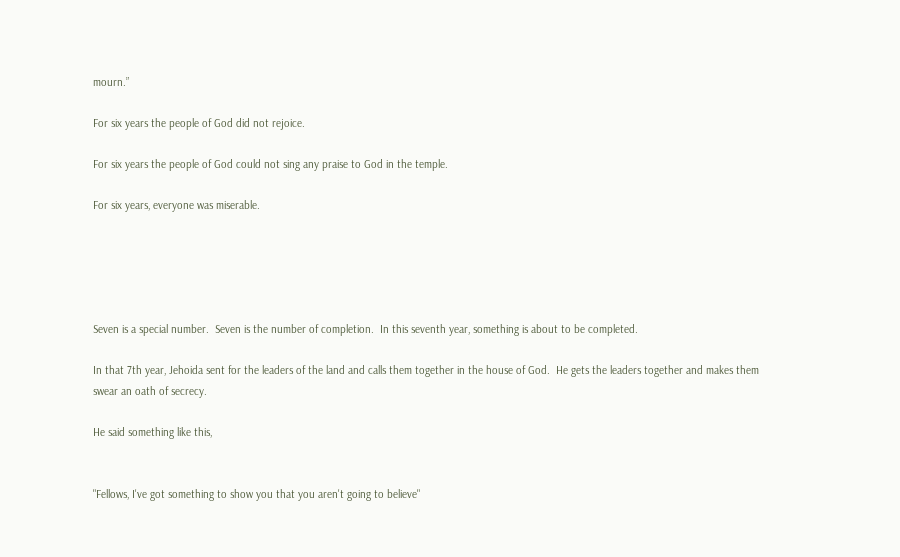mourn.”

For six years the people of God did not rejoice.

For six years the people of God could not sing any praise to God in the temple.

For six years, everyone was miserable.





Seven is a special number.  Seven is the number of completion.  In this seventh year, something is about to be completed.

In that 7th year, Jehoida sent for the leaders of the land and calls them together in the house of God.  He gets the leaders together and makes them swear an oath of secrecy.

He said something like this,


"Fellows, I've got something to show you that you aren't going to believe"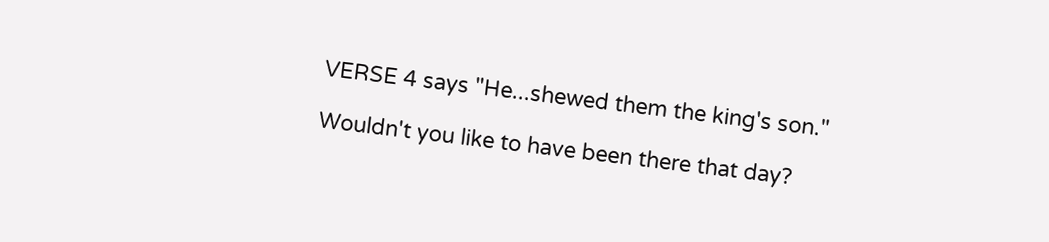VERSE 4 says "He...shewed them the king's son."

Wouldn't you like to have been there that day?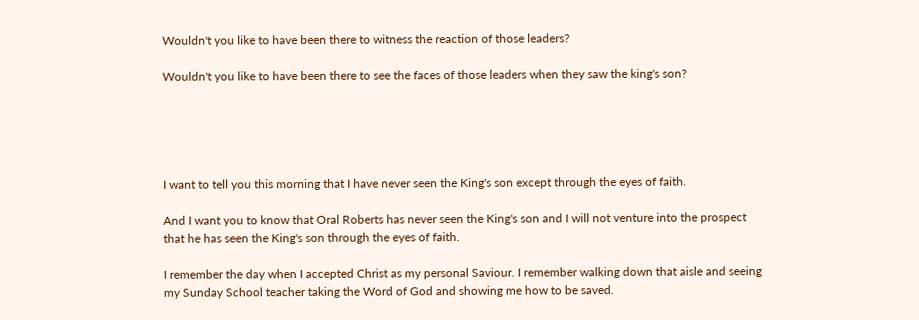Wouldn't you like to have been there to witness the reaction of those leaders?

Wouldn't you like to have been there to see the faces of those leaders when they saw the king's son?





I want to tell you this morning that I have never seen the King's son except through the eyes of faith.

And I want you to know that Oral Roberts has never seen the King's son and I will not venture into the prospect that he has seen the King's son through the eyes of faith.

I remember the day when I accepted Christ as my personal Saviour. I remember walking down that aisle and seeing my Sunday School teacher taking the Word of God and showing me how to be saved.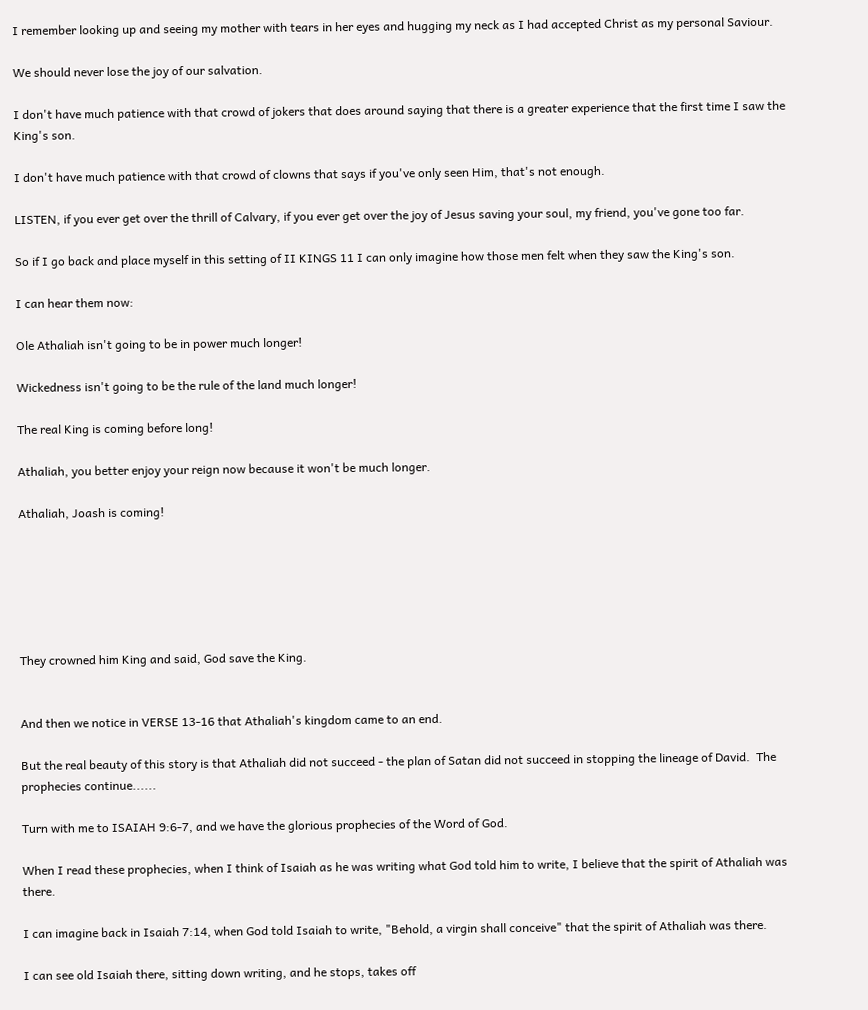I remember looking up and seeing my mother with tears in her eyes and hugging my neck as I had accepted Christ as my personal Saviour.

We should never lose the joy of our salvation.

I don't have much patience with that crowd of jokers that does around saying that there is a greater experience that the first time I saw the King's son.

I don't have much patience with that crowd of clowns that says if you've only seen Him, that's not enough.

LISTEN, if you ever get over the thrill of Calvary, if you ever get over the joy of Jesus saving your soul, my friend, you've gone too far.

So if I go back and place myself in this setting of II KINGS 11 I can only imagine how those men felt when they saw the King's son.

I can hear them now:

Ole Athaliah isn't going to be in power much longer!

Wickedness isn't going to be the rule of the land much longer!

The real King is coming before long!

Athaliah, you better enjoy your reign now because it won't be much longer.

Athaliah, Joash is coming!






They crowned him King and said, God save the King.


And then we notice in VERSE 13-16 that Athaliah's kingdom came to an end.

But the real beauty of this story is that Athaliah did not succeed - the plan of Satan did not succeed in stopping the lineage of David.  The prophecies continue......

Turn with me to ISAIAH 9:6-7, and we have the glorious prophecies of the Word of God.

When I read these prophecies, when I think of Isaiah as he was writing what God told him to write, I believe that the spirit of Athaliah was there.

I can imagine back in Isaiah 7:14, when God told Isaiah to write, "Behold, a virgin shall conceive" that the spirit of Athaliah was there.

I can see old Isaiah there, sitting down writing, and he stops, takes off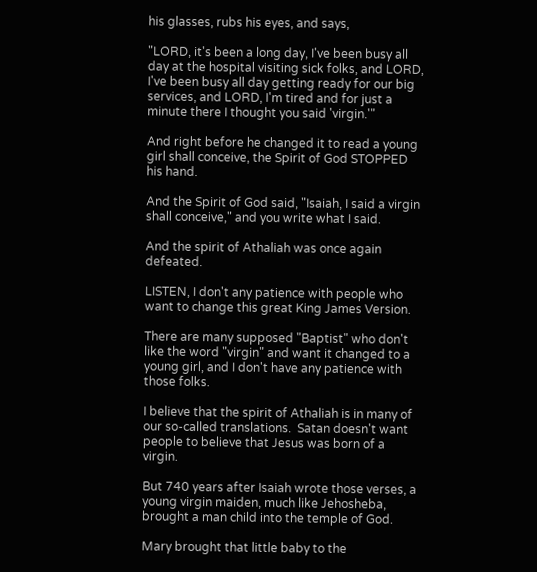his glasses, rubs his eyes, and says,

"LORD, it's been a long day, I've been busy all day at the hospital visiting sick folks, and LORD, I've been busy all day getting ready for our big services, and LORD, I'm tired and for just a minute there I thought you said 'virgin.'"

And right before he changed it to read a young girl shall conceive, the Spirit of God STOPPED his hand.

And the Spirit of God said, "Isaiah, I said a virgin shall conceive," and you write what I said.

And the spirit of Athaliah was once again defeated.

LISTEN, I don't any patience with people who want to change this great King James Version.

There are many supposed "Baptist" who don't like the word "virgin" and want it changed to a young girl, and I don't have any patience with those folks.

I believe that the spirit of Athaliah is in many of our so-called translations.  Satan doesn't want people to believe that Jesus was born of a virgin.

But 740 years after Isaiah wrote those verses, a young virgin maiden, much like Jehosheba, brought a man child into the temple of God.

Mary brought that little baby to the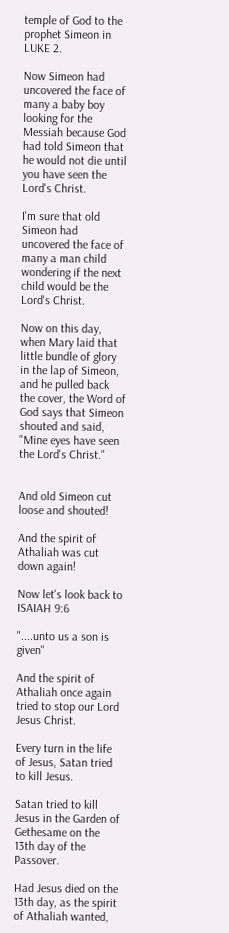temple of God to the prophet Simeon in LUKE 2.

Now Simeon had uncovered the face of many a baby boy looking for the Messiah because God had told Simeon that he would not die until you have seen the Lord's Christ.

I'm sure that old Simeon had uncovered the face of many a man child wondering if the next child would be the Lord's Christ.

Now on this day, when Mary laid that little bundle of glory in the lap of Simeon, and he pulled back the cover, the Word of God says that Simeon shouted and said, "Mine eyes have seen the Lord's Christ."


And old Simeon cut loose and shouted!

And the spirit of Athaliah was cut down again!

Now let's look back to ISAIAH 9:6

"....unto us a son is given"

And the spirit of Athaliah once again tried to stop our Lord Jesus Christ.

Every turn in the life of Jesus, Satan tried to kill Jesus.

Satan tried to kill Jesus in the Garden of Gethesame on the 13th day of the Passover.

Had Jesus died on the 13th day, as the spirit of Athaliah wanted,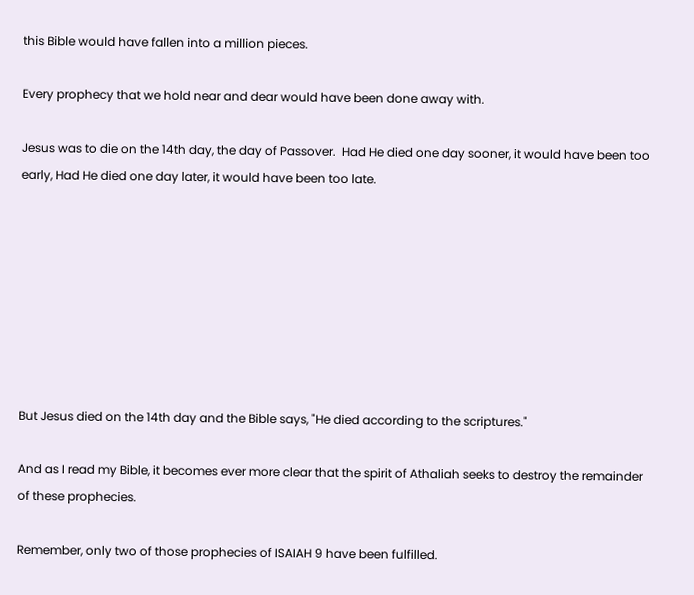this Bible would have fallen into a million pieces.

Every prophecy that we hold near and dear would have been done away with.

Jesus was to die on the 14th day, the day of Passover.  Had He died one day sooner, it would have been too early, Had He died one day later, it would have been too late.








But Jesus died on the 14th day and the Bible says, "He died according to the scriptures."

And as I read my Bible, it becomes ever more clear that the spirit of Athaliah seeks to destroy the remainder of these prophecies.

Remember, only two of those prophecies of ISAIAH 9 have been fulfilled.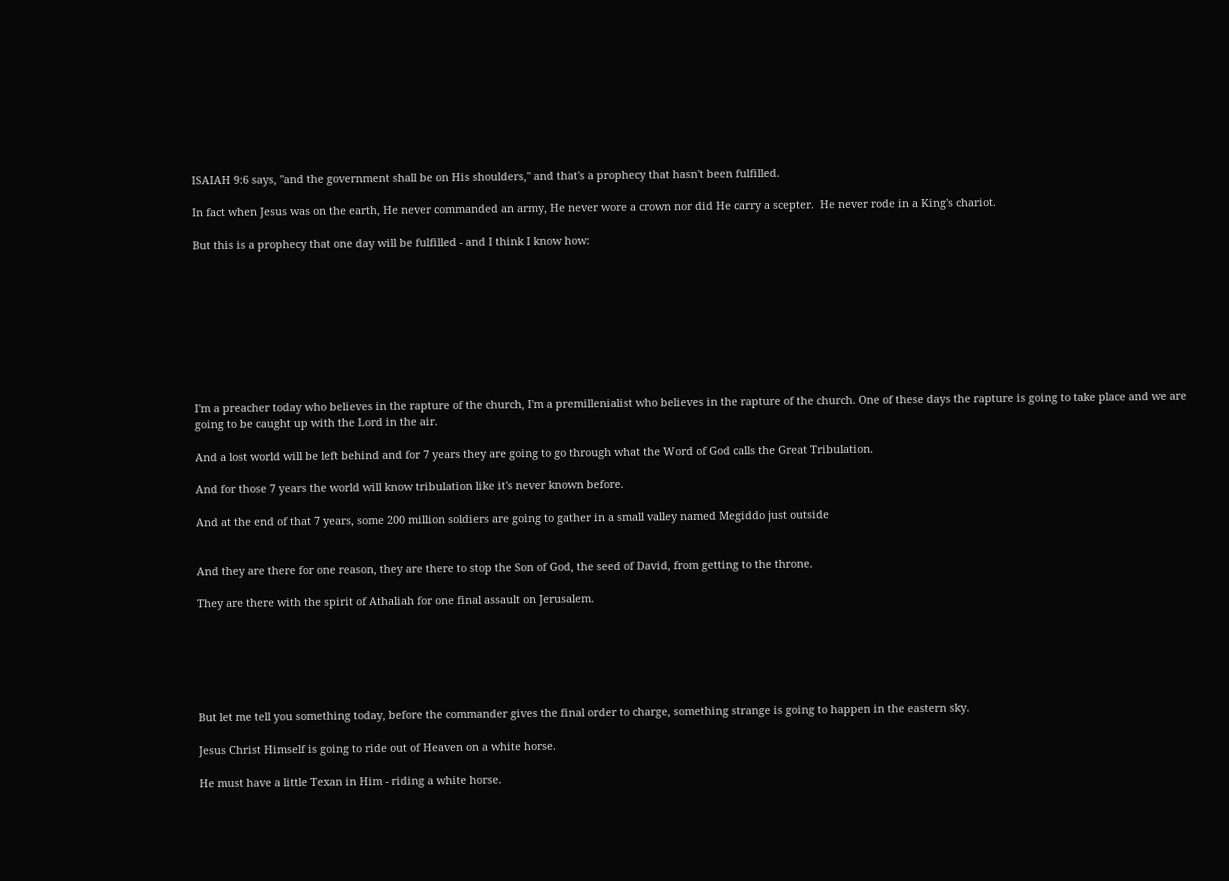ISAIAH 9:6 says, "and the government shall be on His shoulders," and that's a prophecy that hasn't been fulfilled.

In fact when Jesus was on the earth, He never commanded an army, He never wore a crown nor did He carry a scepter.  He never rode in a King's chariot.

But this is a prophecy that one day will be fulfilled - and I think I know how:









I'm a preacher today who believes in the rapture of the church, I'm a premillenialist who believes in the rapture of the church. One of these days the rapture is going to take place and we are going to be caught up with the Lord in the air.

And a lost world will be left behind and for 7 years they are going to go through what the Word of God calls the Great Tribulation.

And for those 7 years the world will know tribulation like it's never known before.

And at the end of that 7 years, some 200 million soldiers are going to gather in a small valley named Megiddo just outside


And they are there for one reason, they are there to stop the Son of God, the seed of David, from getting to the throne.

They are there with the spirit of Athaliah for one final assault on Jerusalem.






But let me tell you something today, before the commander gives the final order to charge, something strange is going to happen in the eastern sky.

Jesus Christ Himself is going to ride out of Heaven on a white horse.

He must have a little Texan in Him - riding a white horse.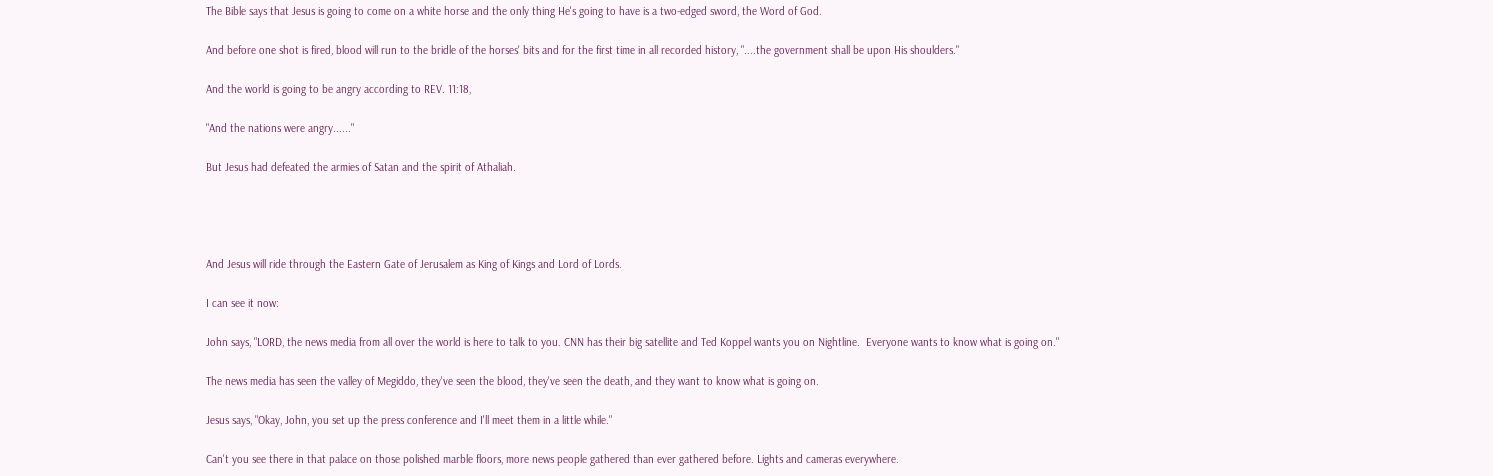The Bible says that Jesus is going to come on a white horse and the only thing He's going to have is a two-edged sword, the Word of God.

And before one shot is fired, blood will run to the bridle of the horses' bits and for the first time in all recorded history, "....the government shall be upon His shoulders."

And the world is going to be angry according to REV. 11:18,

"And the nations were angry......"

But Jesus had defeated the armies of Satan and the spirit of Athaliah.




And Jesus will ride through the Eastern Gate of Jerusalem as King of Kings and Lord of Lords.

I can see it now:

John says, "LORD, the news media from all over the world is here to talk to you. CNN has their big satellite and Ted Koppel wants you on Nightline.  Everyone wants to know what is going on."

The news media has seen the valley of Megiddo, they've seen the blood, they've seen the death, and they want to know what is going on.

Jesus says, "Okay, John, you set up the press conference and I'll meet them in a little while."

Can't you see there in that palace on those polished marble floors, more news people gathered than ever gathered before. Lights and cameras everywhere.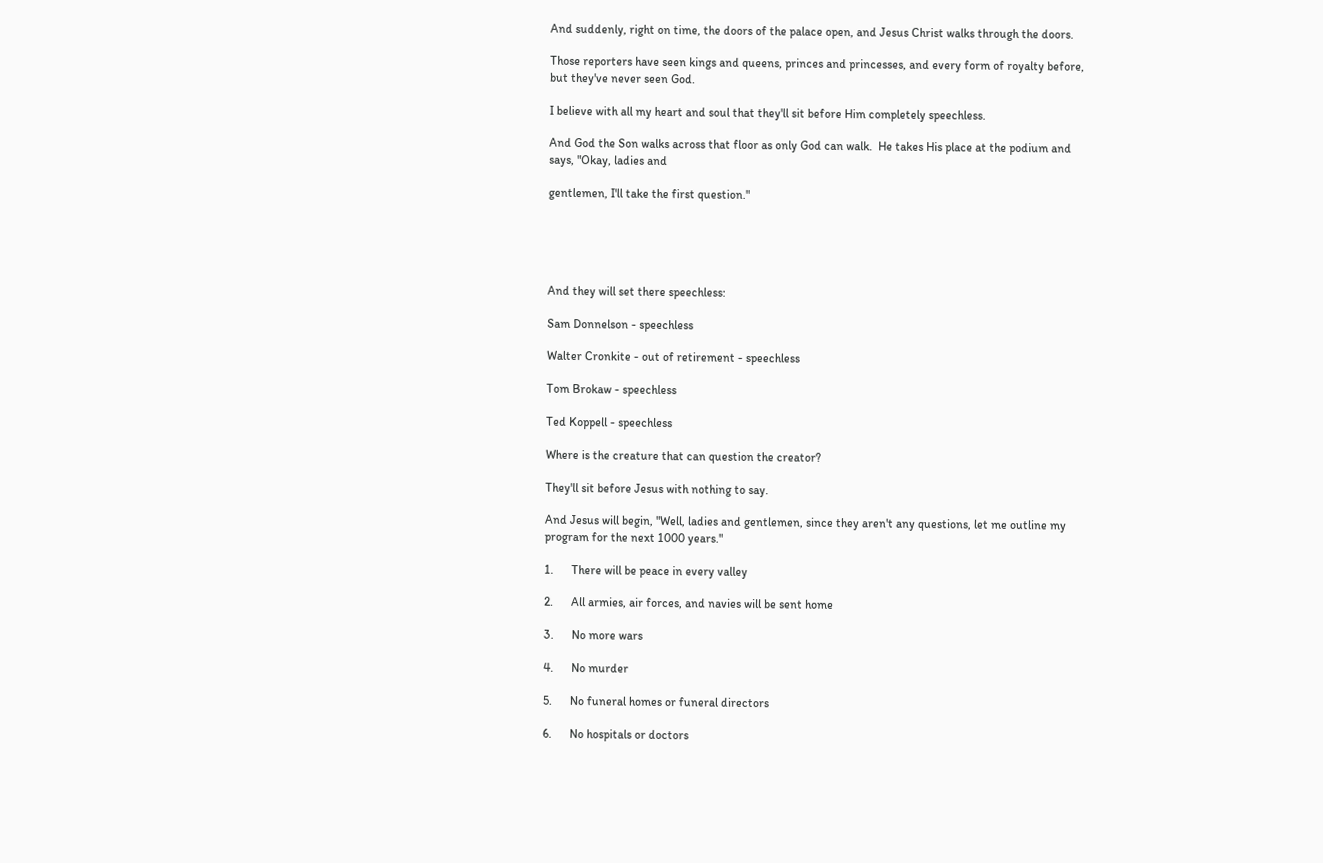And suddenly, right on time, the doors of the palace open, and Jesus Christ walks through the doors.

Those reporters have seen kings and queens, princes and princesses, and every form of royalty before, but they've never seen God.

I believe with all my heart and soul that they'll sit before Him completely speechless.

And God the Son walks across that floor as only God can walk.  He takes His place at the podium and says, "Okay, ladies and

gentlemen, I'll take the first question."





And they will set there speechless:

Sam Donnelson - speechless

Walter Cronkite - out of retirement - speechless

Tom Brokaw - speechless

Ted Koppell - speechless

Where is the creature that can question the creator?

They'll sit before Jesus with nothing to say.

And Jesus will begin, "Well, ladies and gentlemen, since they aren't any questions, let me outline my program for the next 1000 years."

1.      There will be peace in every valley

2.      All armies, air forces, and navies will be sent home

3.      No more wars

4.      No murder

5.      No funeral homes or funeral directors

6.      No hospitals or doctors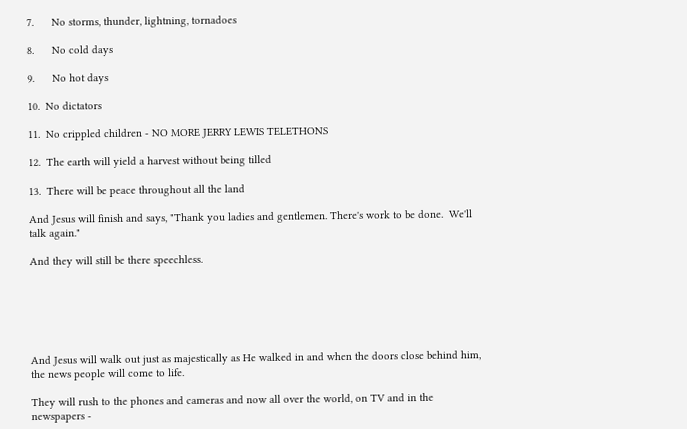7.      No storms, thunder, lightning, tornadoes

8.      No cold days

9.      No hot days

10.  No dictators

11.  No crippled children - NO MORE JERRY LEWIS TELETHONS

12.  The earth will yield a harvest without being tilled

13.  There will be peace throughout all the land

And Jesus will finish and says, "Thank you ladies and gentlemen. There's work to be done.  We'll talk again."

And they will still be there speechless.






And Jesus will walk out just as majestically as He walked in and when the doors close behind him, the news people will come to life.

They will rush to the phones and cameras and now all over the world, on TV and in the newspapers -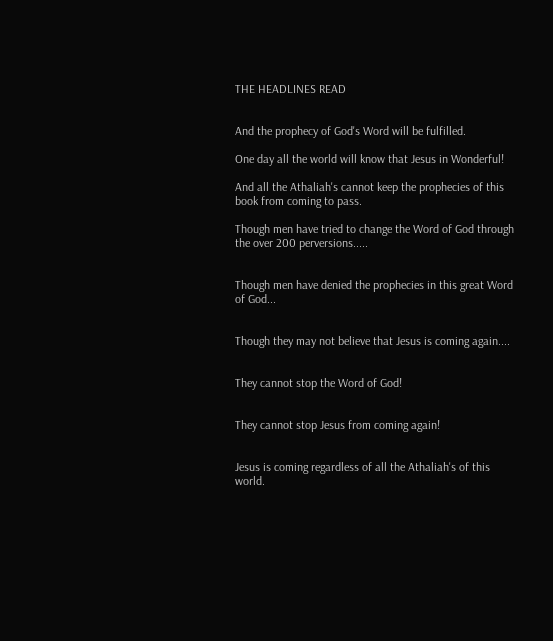THE HEADLINES READ


And the prophecy of God's Word will be fulfilled.

One day all the world will know that Jesus in Wonderful!

And all the Athaliah's cannot keep the prophecies of this book from coming to pass.

Though men have tried to change the Word of God through the over 200 perversions.....


Though men have denied the prophecies in this great Word of God...


Though they may not believe that Jesus is coming again....


They cannot stop the Word of God!


They cannot stop Jesus from coming again!


Jesus is coming regardless of all the Athaliah's of this world.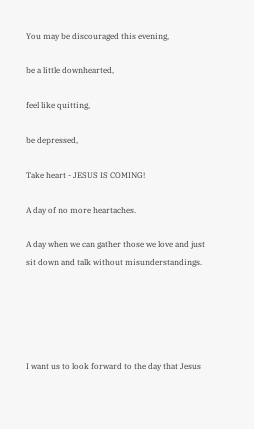You may be discouraged this evening,

be a little downhearted,

feel like quitting,

be depressed,

Take heart - JESUS IS COMING!

A day of no more heartaches.

A day when we can gather those we love and just sit down and talk without misunderstandings.





I want us to look forward to the day that Jesus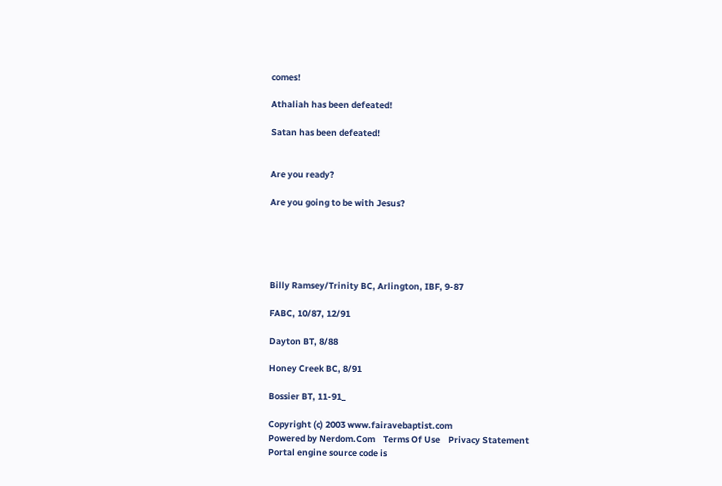comes!

Athaliah has been defeated!

Satan has been defeated!


Are you ready?

Are you going to be with Jesus?





Billy Ramsey/Trinity BC, Arlington, IBF, 9-87

FABC, 10/87, 12/91

Dayton BT, 8/88

Honey Creek BC, 8/91

Bossier BT, 11-91_

Copyright (c) 2003 www.fairavebaptist.com
Powered by Nerdom.Com    Terms Of Use    Privacy Statement
Portal engine source code is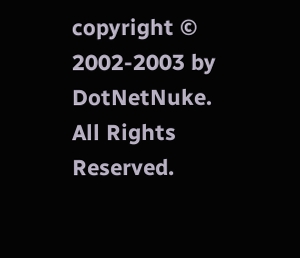copyright © 2002-2003 by DotNetNuke. All Rights Reserved.